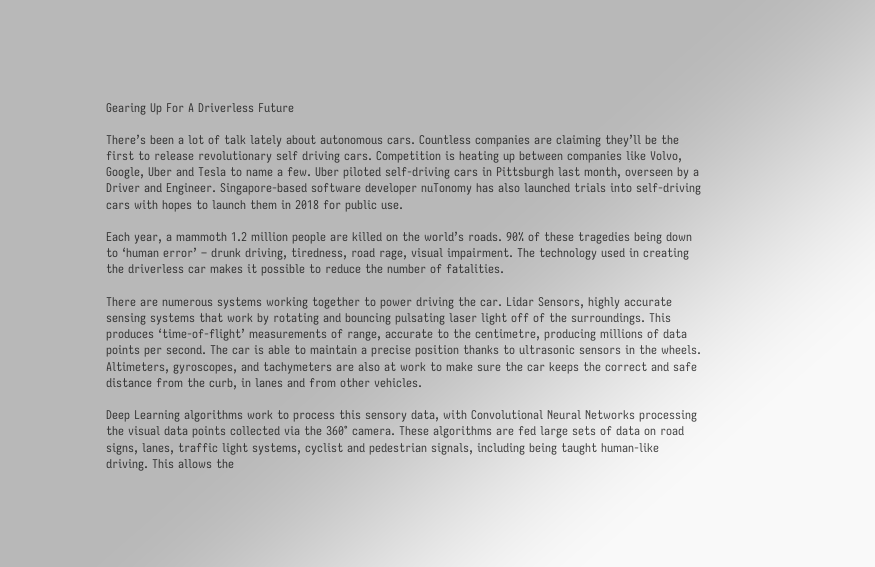Gearing Up For A Driverless Future

There’s been a lot of talk lately about autonomous cars. Countless companies are claiming they’ll be the first to release revolutionary self driving cars. Competition is heating up between companies like Volvo, Google, Uber and Tesla to name a few. Uber piloted self-driving cars in Pittsburgh last month, overseen by a Driver and Engineer. Singapore-based software developer nuTonomy has also launched trials into self-driving cars with hopes to launch them in 2018 for public use.

Each year, a mammoth 1.2 million people are killed on the world’s roads. 90% of these tragedies being down to ‘human error’ – drunk driving, tiredness, road rage, visual impairment. The technology used in creating the driverless car makes it possible to reduce the number of fatalities.

There are numerous systems working together to power driving the car. Lidar Sensors, highly accurate sensing systems that work by rotating and bouncing pulsating laser light off of the surroundings. This produces ‘time-of-flight’ measurements of range, accurate to the centimetre, producing millions of data points per second. The car is able to maintain a precise position thanks to ultrasonic sensors in the wheels. Altimeters, gyroscopes, and tachymeters are also at work to make sure the car keeps the correct and safe distance from the curb, in lanes and from other vehicles.

Deep Learning algorithms work to process this sensory data, with Convolutional Neural Networks processing the visual data points collected via the 360° camera. These algorithms are fed large sets of data on road signs, lanes, traffic light systems, cyclist and pedestrian signals, including being taught human-like driving. This allows the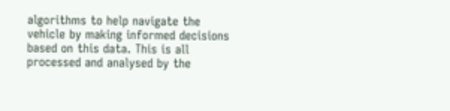algorithms to help navigate the vehicle by making informed decisions based on this data. This is all processed and analysed by the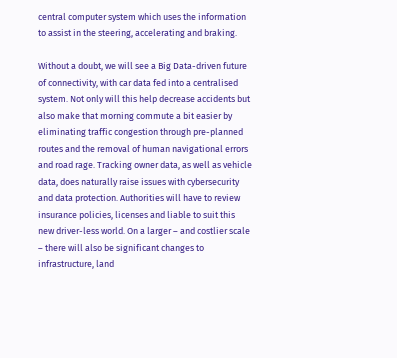central computer system which uses the information to assist in the steering, accelerating and braking.

Without a doubt, we will see a Big Data-driven future of connectivity, with car data fed into a centralised system. Not only will this help decrease accidents but also make that morning commute a bit easier by eliminating traffic congestion through pre-planned routes and the removal of human navigational errors and road rage. Tracking owner data, as well as vehicle data, does naturally raise issues with cybersecurity and data protection. Authorities will have to review insurance policies, licenses and liable to suit this new driver-less world. On a larger – and costlier scale – there will also be significant changes to infrastructure, land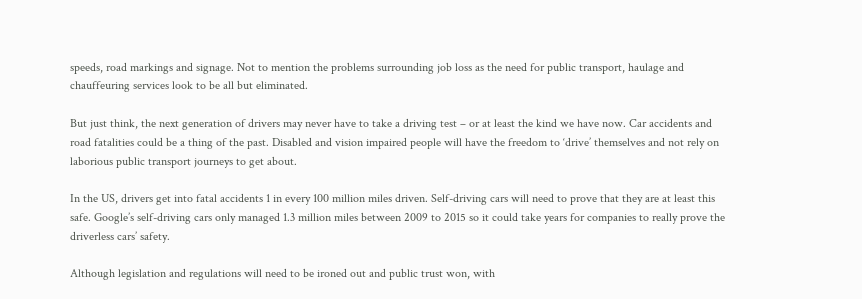speeds, road markings and signage. Not to mention the problems surrounding job loss as the need for public transport, haulage and chauffeuring services look to be all but eliminated.

But just think, the next generation of drivers may never have to take a driving test – or at least the kind we have now. Car accidents and road fatalities could be a thing of the past. Disabled and vision impaired people will have the freedom to ‘drive’ themselves and not rely on laborious public transport journeys to get about.

In the US, drivers get into fatal accidents 1 in every 100 million miles driven. Self-driving cars will need to prove that they are at least this safe. Google’s self-driving cars only managed 1.3 million miles between 2009 to 2015 so it could take years for companies to really prove the driverless cars’ safety.

Although legislation and regulations will need to be ironed out and public trust won, with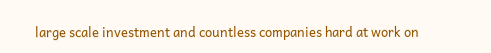large scale investment and countless companies hard at work on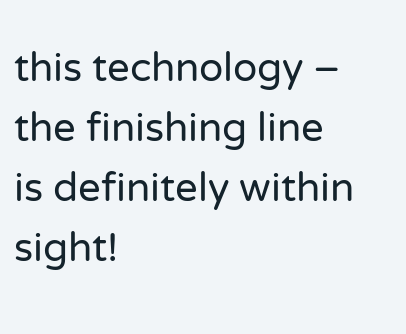this technology – the finishing line is definitely within sight!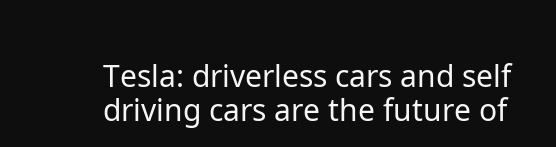Tesla: driverless cars and self driving cars are the future of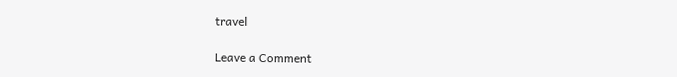travel

Leave a Comment